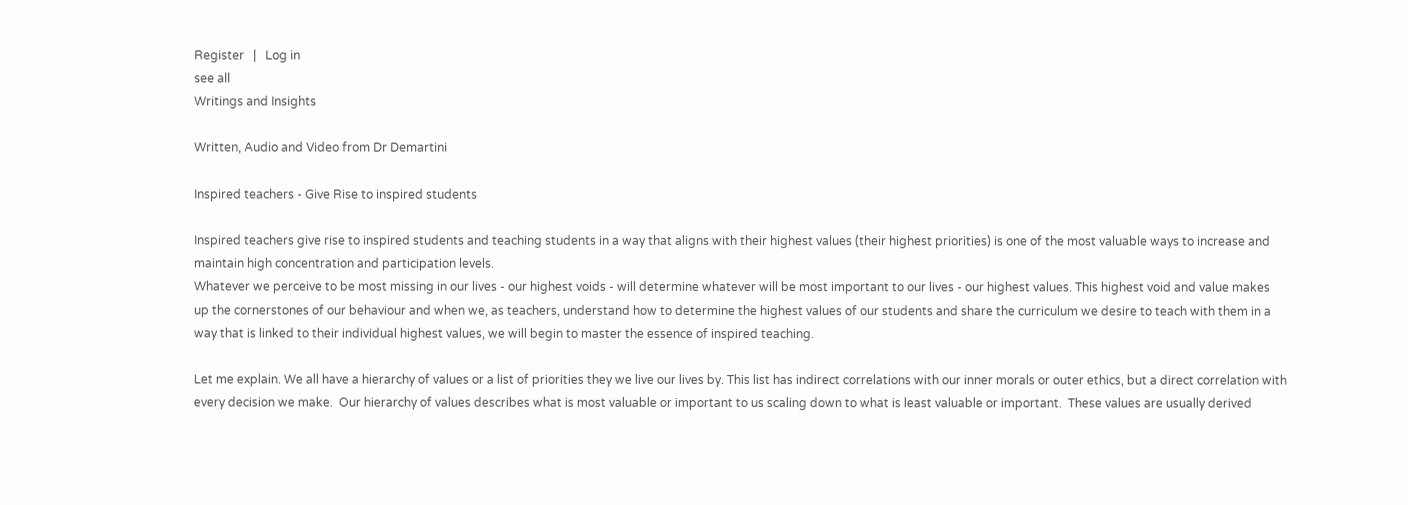Register   |   Log in
see all
Writings and Insights

Written, Audio and Video from Dr Demartini

Inspired teachers - Give Rise to inspired students

Inspired teachers give rise to inspired students and teaching students in a way that aligns with their highest values (their highest priorities) is one of the most valuable ways to increase and maintain high concentration and participation levels.
Whatever we perceive to be most missing in our lives - our highest voids - will determine whatever will be most important to our lives - our highest values. This highest void and value makes up the cornerstones of our behaviour and when we, as teachers, understand how to determine the highest values of our students and share the curriculum we desire to teach with them in a way that is linked to their individual highest values, we will begin to master the essence of inspired teaching.

Let me explain. We all have a hierarchy of values or a list of priorities they we live our lives by. This list has indirect correlations with our inner morals or outer ethics, but a direct correlation with every decision we make.  Our hierarchy of values describes what is most valuable or important to us scaling down to what is least valuable or important.  These values are usually derived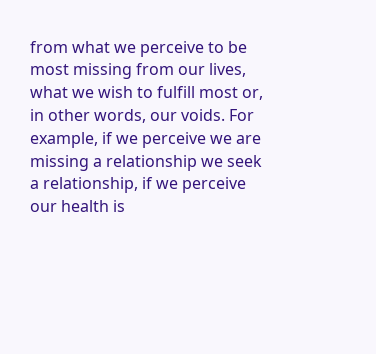from what we perceive to be most missing from our lives, what we wish to fulfill most or, in other words, our voids. For example, if we perceive we are missing a relationship we seek a relationship, if we perceive our health is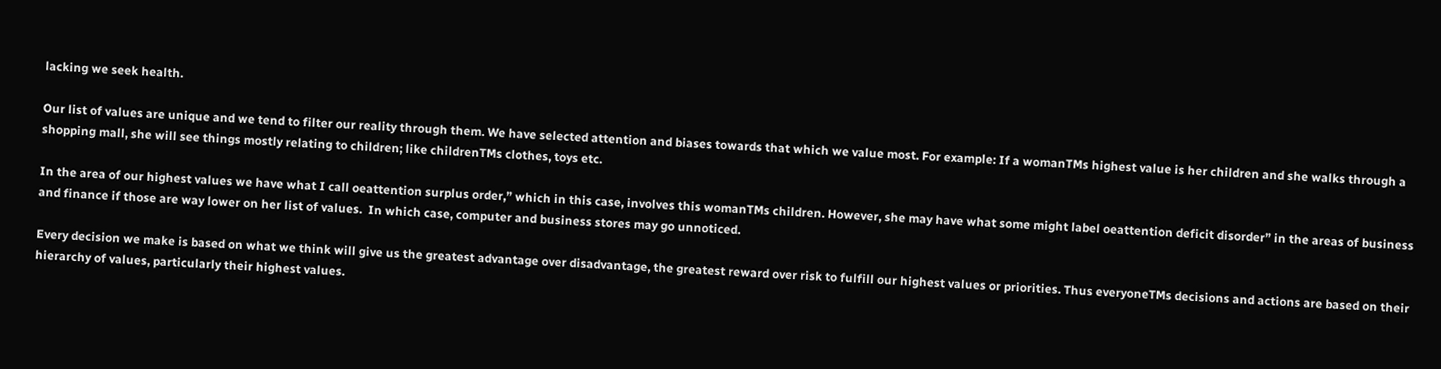lacking we seek health.

Our list of values are unique and we tend to filter our reality through them. We have selected attention and biases towards that which we value most. For example: If a womanTMs highest value is her children and she walks through a shopping mall, she will see things mostly relating to children; like childrenTMs clothes, toys etc.

In the area of our highest values we have what I call oeattention surplus order,” which in this case, involves this womanTMs children. However, she may have what some might label oeattention deficit disorder” in the areas of business and finance if those are way lower on her list of values.  In which case, computer and business stores may go unnoticed.

Every decision we make is based on what we think will give us the greatest advantage over disadvantage, the greatest reward over risk to fulfill our highest values or priorities. Thus everyoneTMs decisions and actions are based on their hierarchy of values, particularly their highest values.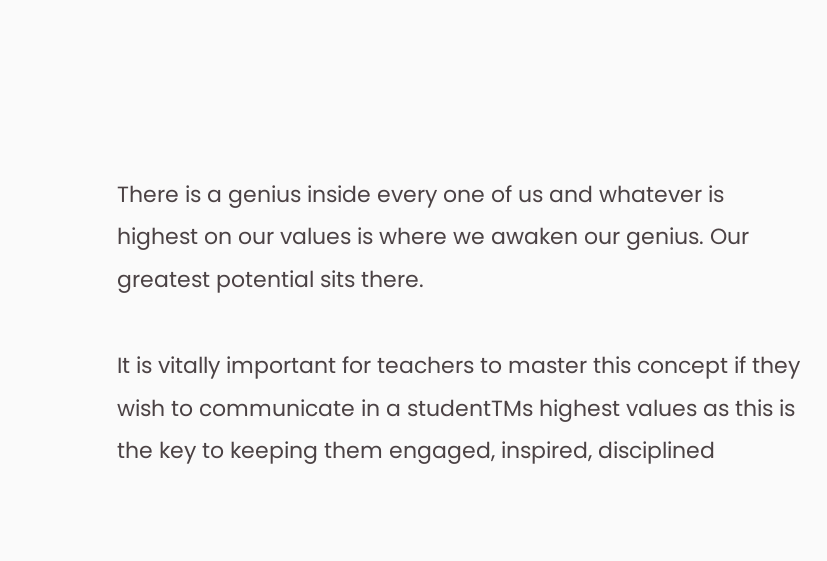There is a genius inside every one of us and whatever is highest on our values is where we awaken our genius. Our greatest potential sits there.

It is vitally important for teachers to master this concept if they wish to communicate in a studentTMs highest values as this is the key to keeping them engaged, inspired, disciplined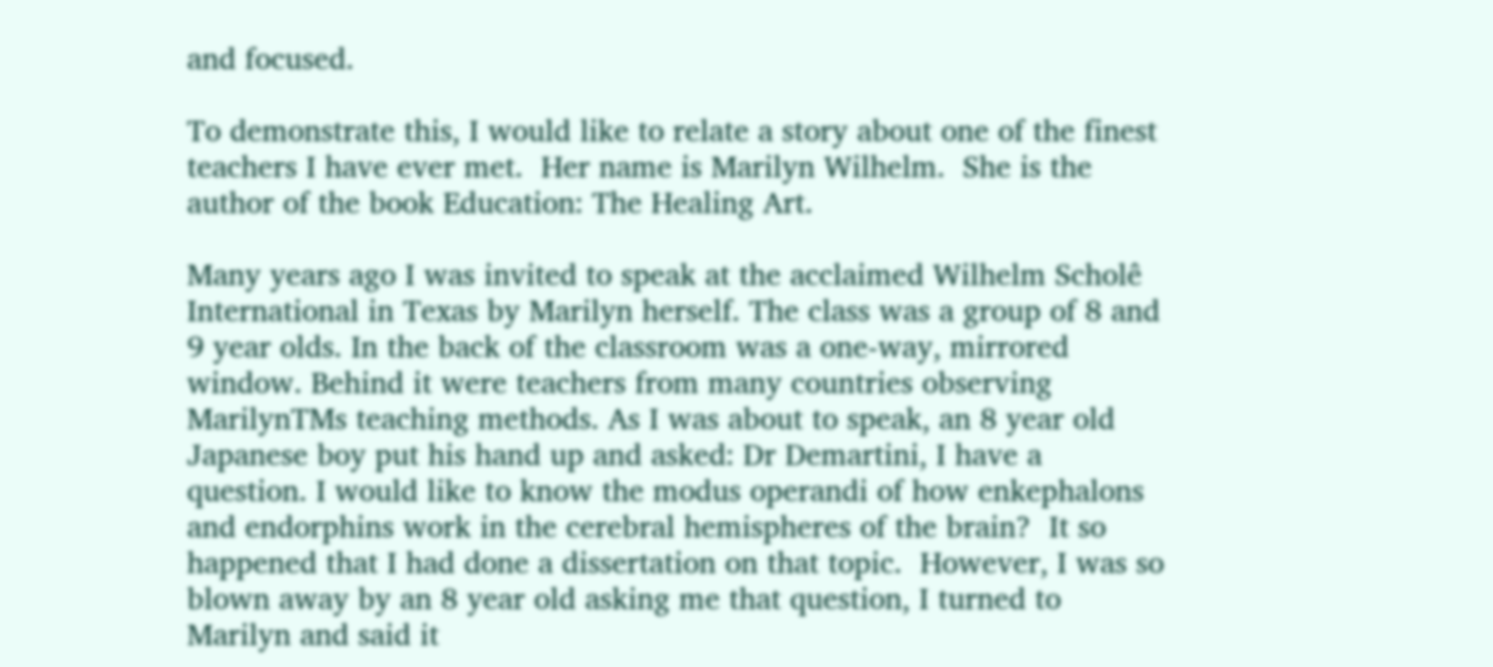and focused.

To demonstrate this, I would like to relate a story about one of the finest teachers I have ever met.  Her name is Marilyn Wilhelm.  She is the author of the book Education: The Healing Art.

Many years ago I was invited to speak at the acclaimed Wilhelm Scholê International in Texas by Marilyn herself. The class was a group of 8 and 9 year olds. In the back of the classroom was a one-way, mirrored window. Behind it were teachers from many countries observing MarilynTMs teaching methods. As I was about to speak, an 8 year old Japanese boy put his hand up and asked: Dr Demartini, I have a question. I would like to know the modus operandi of how enkephalons and endorphins work in the cerebral hemispheres of the brain?  It so happened that I had done a dissertation on that topic.  However, I was so blown away by an 8 year old asking me that question, I turned to Marilyn and said it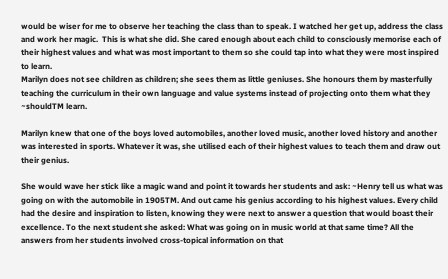would be wiser for me to observe her teaching the class than to speak. I watched her get up, address the class and work her magic.  This is what she did. She cared enough about each child to consciously memorise each of their highest values and what was most important to them so she could tap into what they were most inspired to learn.
Marilyn does not see children as children; she sees them as little geniuses. She honours them by masterfully teaching the curriculum in their own language and value systems instead of projecting onto them what they ~shouldTM learn.

Marilyn knew that one of the boys loved automobiles, another loved music, another loved history and another was interested in sports. Whatever it was, she utilised each of their highest values to teach them and draw out their genius.

She would wave her stick like a magic wand and point it towards her students and ask: ~Henry tell us what was going on with the automobile in 1905TM. And out came his genius according to his highest values. Every child had the desire and inspiration to listen, knowing they were next to answer a question that would boast their excellence. To the next student she asked: What was going on in music world at that same time? All the answers from her students involved cross-topical information on that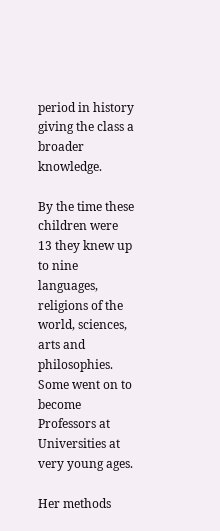period in history giving the class a broader knowledge.

By the time these children were 13 they knew up to nine languages, religions of the world, sciences, arts and philosophies. Some went on to become Professors at Universities at very young ages.

Her methods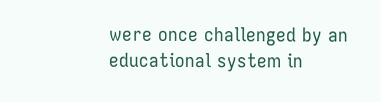were once challenged by an educational system in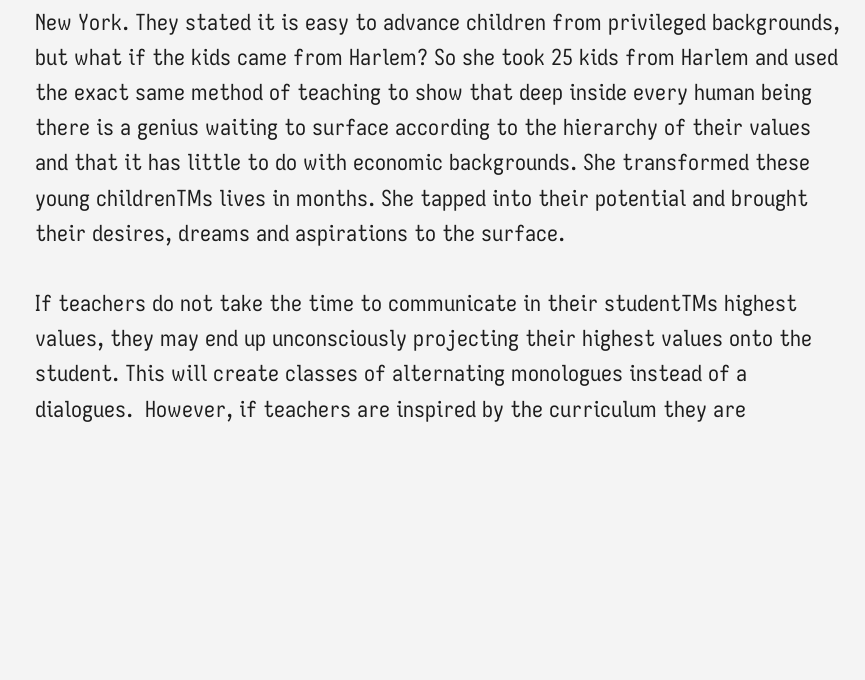New York. They stated it is easy to advance children from privileged backgrounds, but what if the kids came from Harlem? So she took 25 kids from Harlem and used the exact same method of teaching to show that deep inside every human being there is a genius waiting to surface according to the hierarchy of their values and that it has little to do with economic backgrounds. She transformed these young childrenTMs lives in months. She tapped into their potential and brought their desires, dreams and aspirations to the surface.

If teachers do not take the time to communicate in their studentTMs highest values, they may end up unconsciously projecting their highest values onto the student. This will create classes of alternating monologues instead of a dialogues.  However, if teachers are inspired by the curriculum they are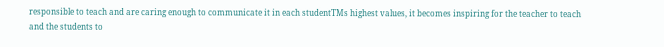responsible to teach and are caring enough to communicate it in each studentTMs highest values, it becomes inspiring for the teacher to teach and the students to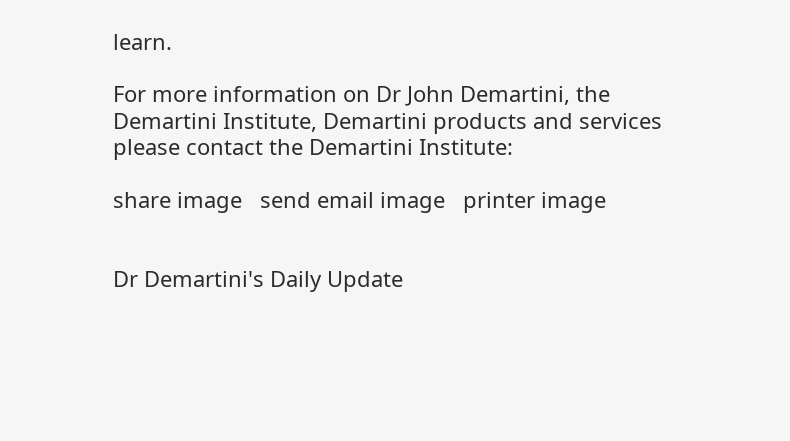learn.

For more information on Dr John Demartini, the Demartini Institute, Demartini products and services please contact the Demartini Institute:

share image   send email image   printer image


Dr Demartini's Daily Update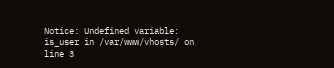Notice: Undefined variable: is_user in /var/www/vhosts/ on line 3